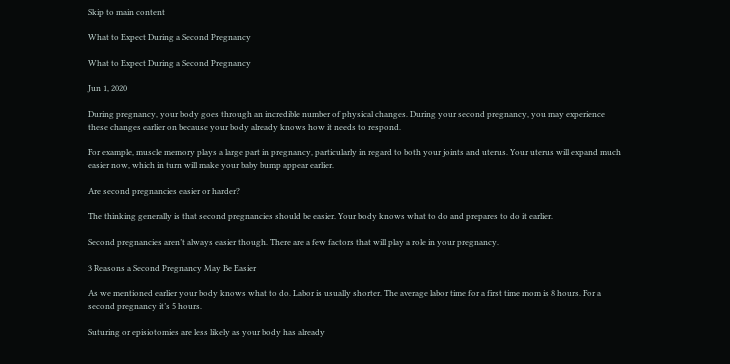Skip to main content

What to Expect During a Second Pregnancy

What to Expect During a Second Pregnancy

Jun 1, 2020

During pregnancy, your body goes through an incredible number of physical changes. During your second pregnancy, you may experience these changes earlier on because your body already knows how it needs to respond.

For example, muscle memory plays a large part in pregnancy, particularly in regard to both your joints and uterus. Your uterus will expand much easier now, which in turn will make your baby bump appear earlier.

Are second pregnancies easier or harder?

The thinking generally is that second pregnancies should be easier. Your body knows what to do and prepares to do it earlier.

Second pregnancies aren’t always easier though. There are a few factors that will play a role in your pregnancy.

3 Reasons a Second Pregnancy May Be Easier

As we mentioned earlier your body knows what to do. Labor is usually shorter. The average labor time for a first time mom is 8 hours. For a second pregnancy it’s 5 hours.

Suturing or episiotomies are less likely as your body has already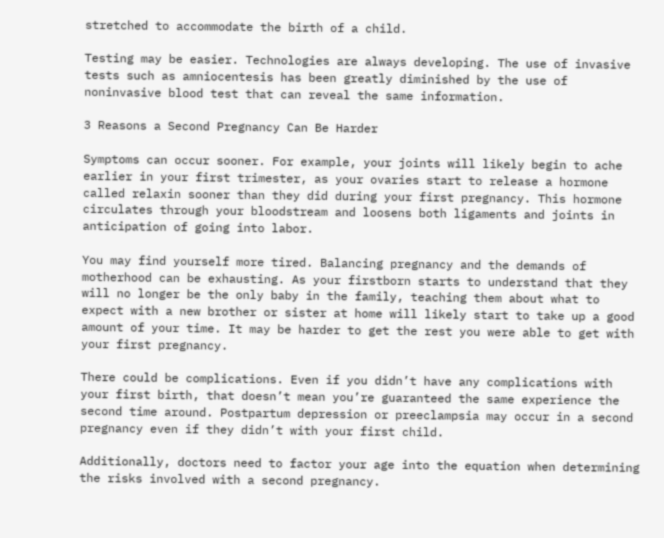stretched to accommodate the birth of a child.

Testing may be easier. Technologies are always developing. The use of invasive tests such as amniocentesis has been greatly diminished by the use of noninvasive blood test that can reveal the same information.

3 Reasons a Second Pregnancy Can Be Harder

Symptoms can occur sooner. For example, your joints will likely begin to ache earlier in your first trimester, as your ovaries start to release a hormone called relaxin sooner than they did during your first pregnancy. This hormone circulates through your bloodstream and loosens both ligaments and joints in anticipation of going into labor.

You may find yourself more tired. Balancing pregnancy and the demands of motherhood can be exhausting. As your firstborn starts to understand that they will no longer be the only baby in the family, teaching them about what to expect with a new brother or sister at home will likely start to take up a good amount of your time. It may be harder to get the rest you were able to get with your first pregnancy.

There could be complications. Even if you didn’t have any complications with your first birth, that doesn’t mean you’re guaranteed the same experience the second time around. Postpartum depression or preeclampsia may occur in a second pregnancy even if they didn’t with your first child.

Additionally, doctors need to factor your age into the equation when determining the risks involved with a second pregnancy.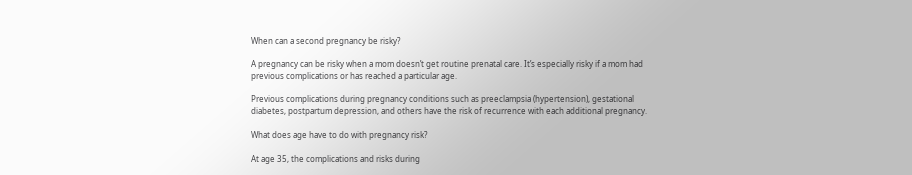When can a second pregnancy be risky?

A pregnancy can be risky when a mom doesn’t get routine prenatal care. It’s especially risky if a mom had previous complications or has reached a particular age.

Previous complications during pregnancy conditions such as preeclampsia (hypertension), gestational diabetes, postpartum depression, and others have the risk of recurrence with each additional pregnancy.

What does age have to do with pregnancy risk?

At age 35, the complications and risks during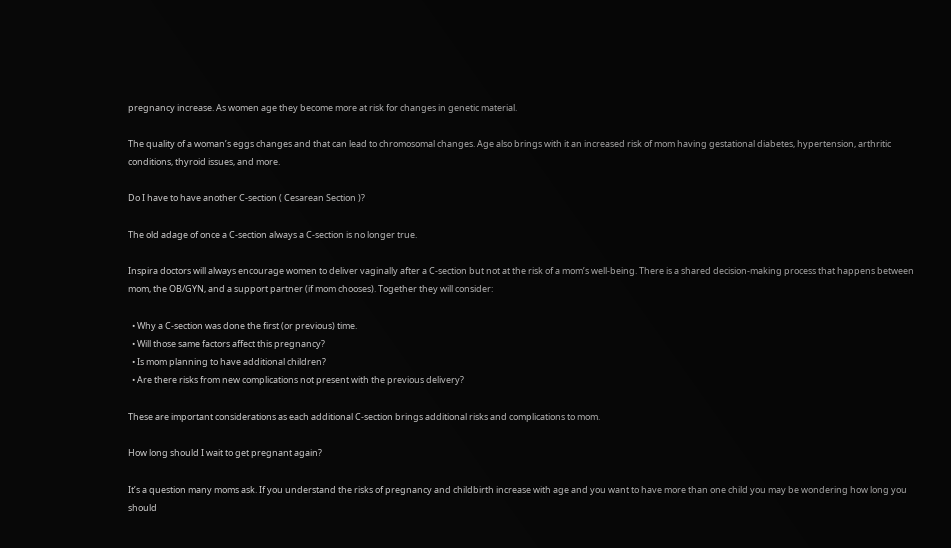pregnancy increase. As women age they become more at risk for changes in genetic material.

The quality of a woman’s eggs changes and that can lead to chromosomal changes. Age also brings with it an increased risk of mom having gestational diabetes, hypertension, arthritic conditions, thyroid issues, and more.

Do I have to have another C-section ( Cesarean Section )?

The old adage of once a C-section always a C-section is no longer true.

Inspira doctors will always encourage women to deliver vaginally after a C-section but not at the risk of a mom’s well-being. There is a shared decision-making process that happens between mom, the OB/GYN, and a support partner (if mom chooses). Together they will consider:

  • Why a C-section was done the first (or previous) time.
  • Will those same factors affect this pregnancy?
  • Is mom planning to have additional children?
  • Are there risks from new complications not present with the previous delivery?

These are important considerations as each additional C-section brings additional risks and complications to mom.

How long should I wait to get pregnant again?

It’s a question many moms ask. If you understand the risks of pregnancy and childbirth increase with age and you want to have more than one child you may be wondering how long you should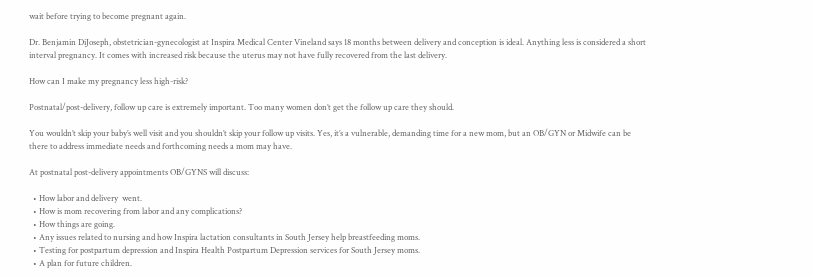wait before trying to become pregnant again.

Dr. Benjamin DiJoseph, obstetrician-gynecologist at Inspira Medical Center Vineland says 18 months between delivery and conception is ideal. Anything less is considered a short interval pregnancy. It comes with increased risk because the uterus may not have fully recovered from the last delivery.

How can I make my pregnancy less high-risk?

Postnatal/post-delivery, follow up care is extremely important. Too many women don’t get the follow up care they should.

You wouldn’t skip your baby’s well visit and you shouldn’t skip your follow up visits. Yes, it’s a vulnerable, demanding time for a new mom, but an OB/GYN or Midwife can be there to address immediate needs and forthcoming needs a mom may have.

At postnatal post-delivery appointments OB/GYNS will discuss:

  • How labor and delivery  went.
  • How is mom recovering from labor and any complications?
  • How things are going.
  • Any issues related to nursing and how Inspira lactation consultants in South Jersey help breastfeeding moms.
  • Testing for postpartum depression and Inspira Health Postpartum Depression services for South Jersey moms.
  • A plan for future children.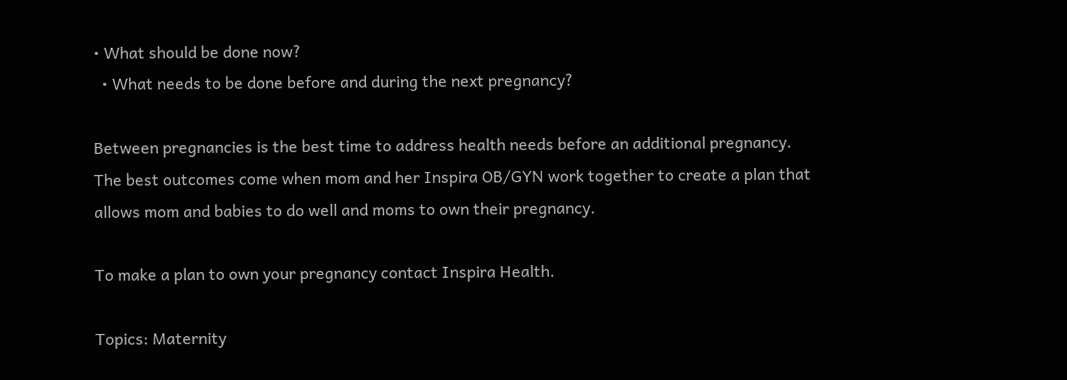• What should be done now?
  • What needs to be done before and during the next pregnancy?

Between pregnancies is the best time to address health needs before an additional pregnancy. The best outcomes come when mom and her Inspira OB/GYN work together to create a plan that allows mom and babies to do well and moms to own their pregnancy.

To make a plan to own your pregnancy contact Inspira Health.

Topics: Maternity